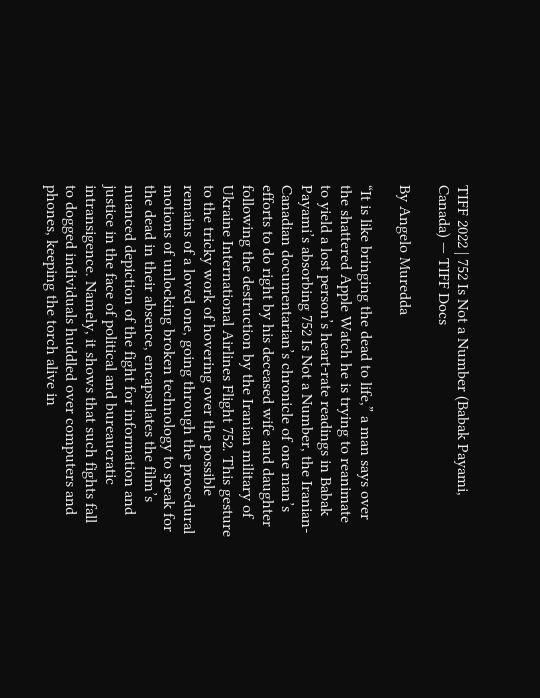TIFF 2022 | 752 Is Not a Number (Babak Payami, Canada) — TIFF Docs

By Angelo Muredda

“It is like bringing the dead to life,” a man says over the shattered Apple Watch he is trying to reanimate to yield a lost person’s heart-rate readings in Babak Payami’s absorbing 752 Is Not a Number, the Iranian-Canadian documentarian’s chronicle of one man’s efforts to do right by his deceased wife and daughter following the destruction by the Iranian military of Ukraine International Airlines Flight 752. This gesture to the tricky work of hovering over the possible remains of a loved one, going through the procedural motions of unlocking broken technology to speak for the dead in their absence, encapsulates the film’s nuanced depiction of the fight for information and justice in the face of political and bureaucratic intransigence. Namely, it shows that such fights fall to dogged individuals huddled over computers and phones, keeping the torch alive in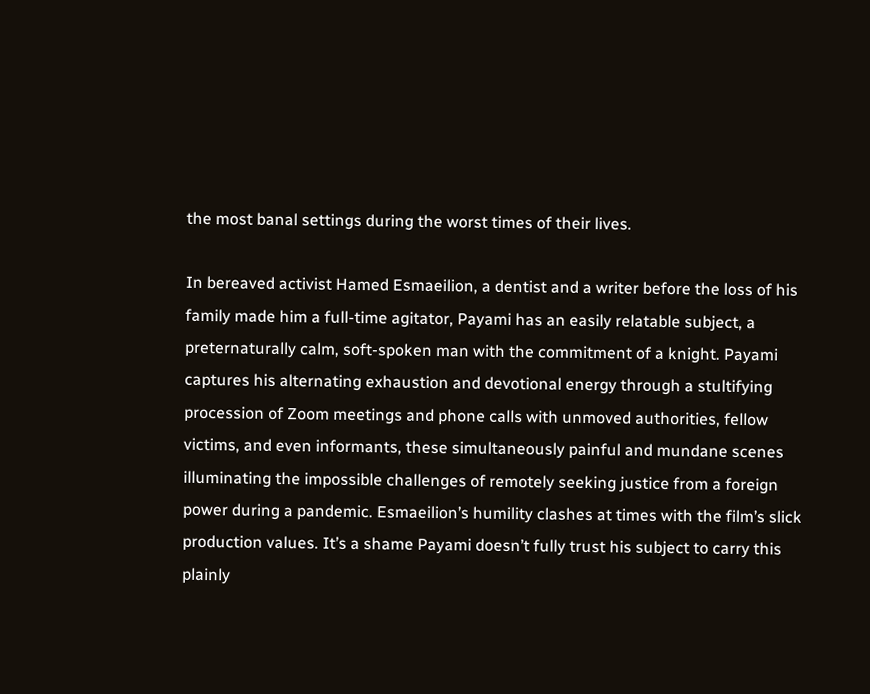the most banal settings during the worst times of their lives.

In bereaved activist Hamed Esmaeilion, a dentist and a writer before the loss of his family made him a full-time agitator, Payami has an easily relatable subject, a preternaturally calm, soft-spoken man with the commitment of a knight. Payami captures his alternating exhaustion and devotional energy through a stultifying procession of Zoom meetings and phone calls with unmoved authorities, fellow victims, and even informants, these simultaneously painful and mundane scenes illuminating the impossible challenges of remotely seeking justice from a foreign power during a pandemic. Esmaeilion’s humility clashes at times with the film’s slick production values. It’s a shame Payami doesn’t fully trust his subject to carry this plainly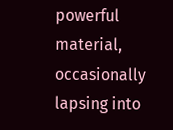powerful material, occasionally lapsing into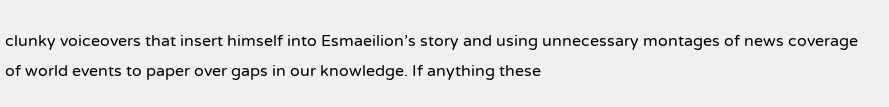clunky voiceovers that insert himself into Esmaeilion’s story and using unnecessary montages of news coverage of world events to paper over gaps in our knowledge. If anything these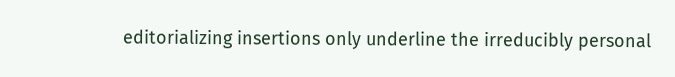editorializing insertions only underline the irreducibly personal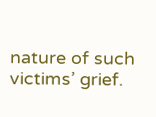nature of such victims’ grief.